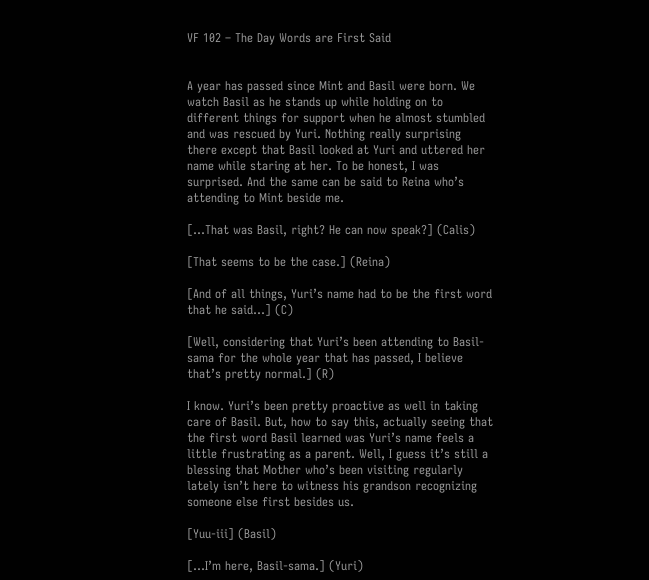VF 102 – The Day Words are First Said


A year has passed since Mint and Basil were born. We watch Basil as he stands up while holding on to different things for support when he almost stumbled and was rescued by Yuri. Nothing really surprising there except that Basil looked at Yuri and uttered her name while staring at her. To be honest, I was surprised. And the same can be said to Reina who’s attending to Mint beside me.

[…That was Basil, right? He can now speak?] (Calis)

[That seems to be the case.] (Reina)

[And of all things, Yuri’s name had to be the first word that he said…] (C)

[Well, considering that Yuri’s been attending to Basil-sama for the whole year that has passed, I believe that’s pretty normal.] (R)

I know. Yuri’s been pretty proactive as well in taking care of Basil. But, how to say this, actually seeing that the first word Basil learned was Yuri’s name feels a little frustrating as a parent. Well, I guess it’s still a blessing that Mother who’s been visiting regularly lately isn’t here to witness his grandson recognizing someone else first besides us.

[Yuu-iii] (Basil)

[…I’m here, Basil-sama.] (Yuri)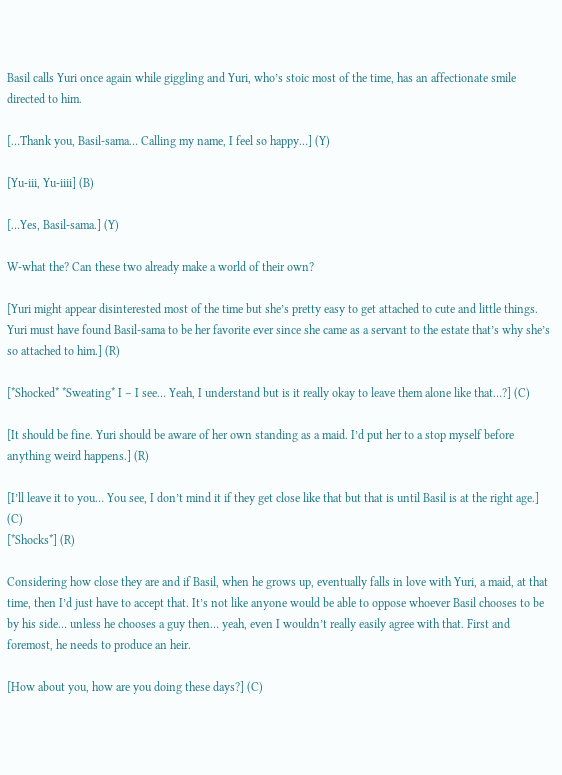Basil calls Yuri once again while giggling and Yuri, who’s stoic most of the time, has an affectionate smile directed to him.

[…Thank you, Basil-sama… Calling my name, I feel so happy…] (Y)

[Yu-iii, Yu-iiii] (B)

[…Yes, Basil-sama.] (Y)

W-what the? Can these two already make a world of their own?

[Yuri might appear disinterested most of the time but she’s pretty easy to get attached to cute and little things. Yuri must have found Basil-sama to be her favorite ever since she came as a servant to the estate that’s why she’s so attached to him.] (R)

[*Shocked* *Sweating* I – I see… Yeah, I understand but is it really okay to leave them alone like that…?] (C)

[It should be fine. Yuri should be aware of her own standing as a maid. I’d put her to a stop myself before anything weird happens.] (R)

[I’ll leave it to you… You see, I don’t mind it if they get close like that but that is until Basil is at the right age.] (C)
[*Shocks*] (R)

Considering how close they are and if Basil, when he grows up, eventually falls in love with Yuri, a maid, at that time, then I’d just have to accept that. It’s not like anyone would be able to oppose whoever Basil chooses to be by his side… unless he chooses a guy then… yeah, even I wouldn’t really easily agree with that. First and foremost, he needs to produce an heir.

[How about you, how are you doing these days?] (C)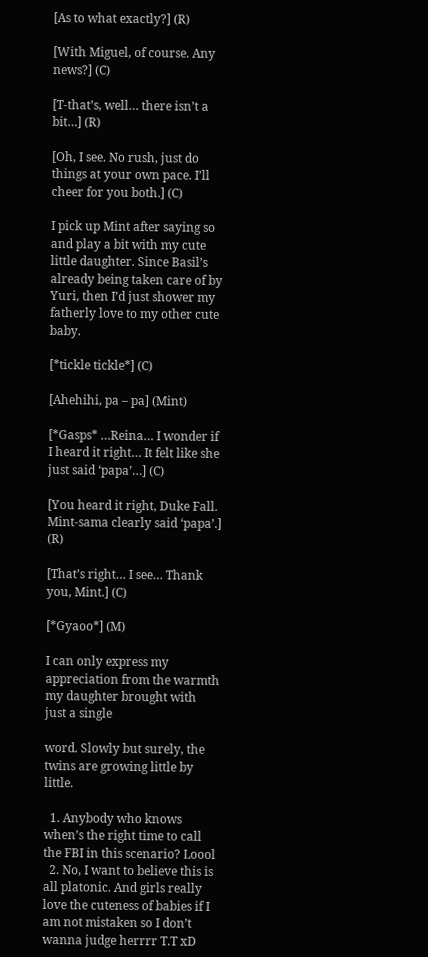[As to what exactly?] (R)

[With Miguel, of course. Any news?] (C)

[T-that’s, well… there isn’t a bit…] (R)

[Oh, I see. No rush, just do things at your own pace. I’ll cheer for you both.] (C)

I pick up Mint after saying so and play a bit with my cute little daughter. Since Basil’s already being taken care of by Yuri, then I’d just shower my fatherly love to my other cute baby.

[*tickle tickle*] (C)

[Ahehihi, pa – pa] (Mint)

[*Gasps* …Reina… I wonder if I heard it right… It felt like she just said ‘papa’…] (C)

[You heard it right, Duke Fall. Mint-sama clearly said ‘papa’.] (R)

[That’s right… I see… Thank you, Mint.] (C)

[*Gyaoo*] (M)

I can only express my appreciation from the warmth my daughter brought with just a single

word. Slowly but surely, the twins are growing little by little.

  1. Anybody who knows when’s the right time to call the FBI in this scenario? Loool
  2. No, I want to believe this is all platonic. And girls really love the cuteness of babies if I am not mistaken so I don’t wanna judge herrrr T.T xD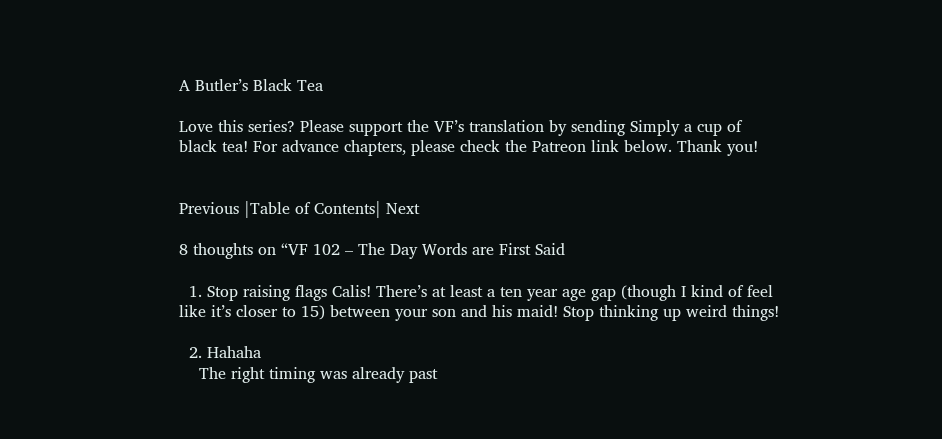A Butler’s Black Tea

Love this series? Please support the VF’s translation by sending Simply a cup of black tea! For advance chapters, please check the Patreon link below. Thank you!


Previous |Table of Contents| Next

8 thoughts on “VF 102 – The Day Words are First Said

  1. Stop raising flags Calis! There’s at least a ten year age gap (though I kind of feel like it’s closer to 15) between your son and his maid! Stop thinking up weird things!

  2. Hahaha
    The right timing was already past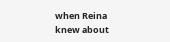when Reina knew about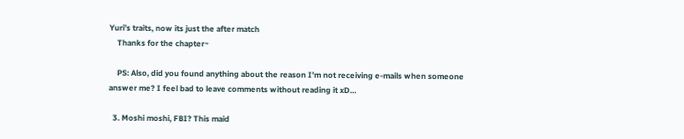Yuri’s traits, now its just the after match
    Thanks for the chapter~

    PS: Also, did you found anything about the reason I’m not receiving e-mails when someone answer me? I feel bad to leave comments without reading it xD…

  3. Moshi moshi, FBI? This maid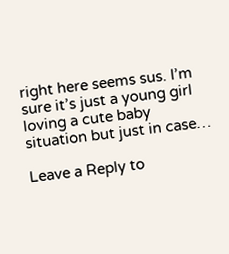right here seems sus. I’m sure it’s just a young girl loving a cute baby situation but just in case…

Leave a Reply to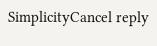SimplicityCancel reply